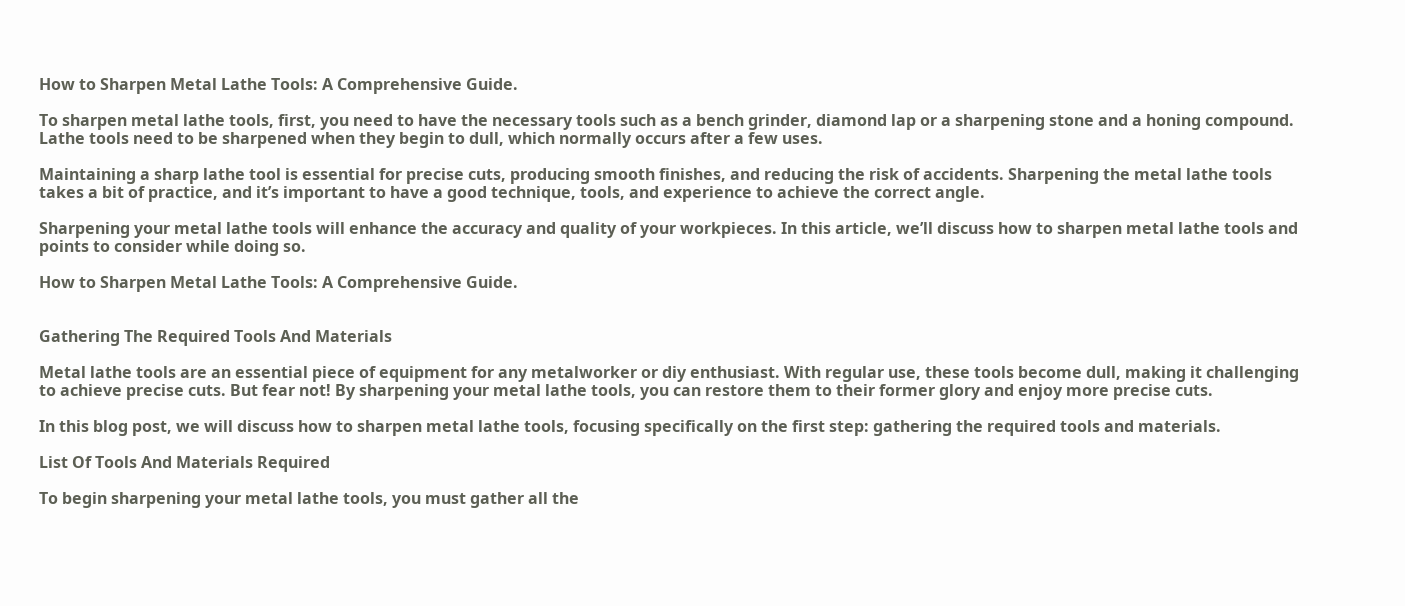How to Sharpen Metal Lathe Tools: A Comprehensive Guide.

To sharpen metal lathe tools, first, you need to have the necessary tools such as a bench grinder, diamond lap or a sharpening stone and a honing compound. Lathe tools need to be sharpened when they begin to dull, which normally occurs after a few uses.

Maintaining a sharp lathe tool is essential for precise cuts, producing smooth finishes, and reducing the risk of accidents. Sharpening the metal lathe tools takes a bit of practice, and it’s important to have a good technique, tools, and experience to achieve the correct angle.

Sharpening your metal lathe tools will enhance the accuracy and quality of your workpieces. In this article, we’ll discuss how to sharpen metal lathe tools and points to consider while doing so.

How to Sharpen Metal Lathe Tools: A Comprehensive Guide.


Gathering The Required Tools And Materials

Metal lathe tools are an essential piece of equipment for any metalworker or diy enthusiast. With regular use, these tools become dull, making it challenging to achieve precise cuts. But fear not! By sharpening your metal lathe tools, you can restore them to their former glory and enjoy more precise cuts.

In this blog post, we will discuss how to sharpen metal lathe tools, focusing specifically on the first step: gathering the required tools and materials.

List Of Tools And Materials Required

To begin sharpening your metal lathe tools, you must gather all the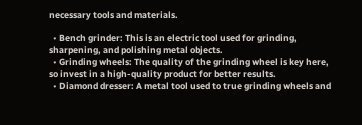necessary tools and materials.

  • Bench grinder: This is an electric tool used for grinding, sharpening, and polishing metal objects.
  • Grinding wheels: The quality of the grinding wheel is key here, so invest in a high-quality product for better results.
  • Diamond dresser: A metal tool used to true grinding wheels and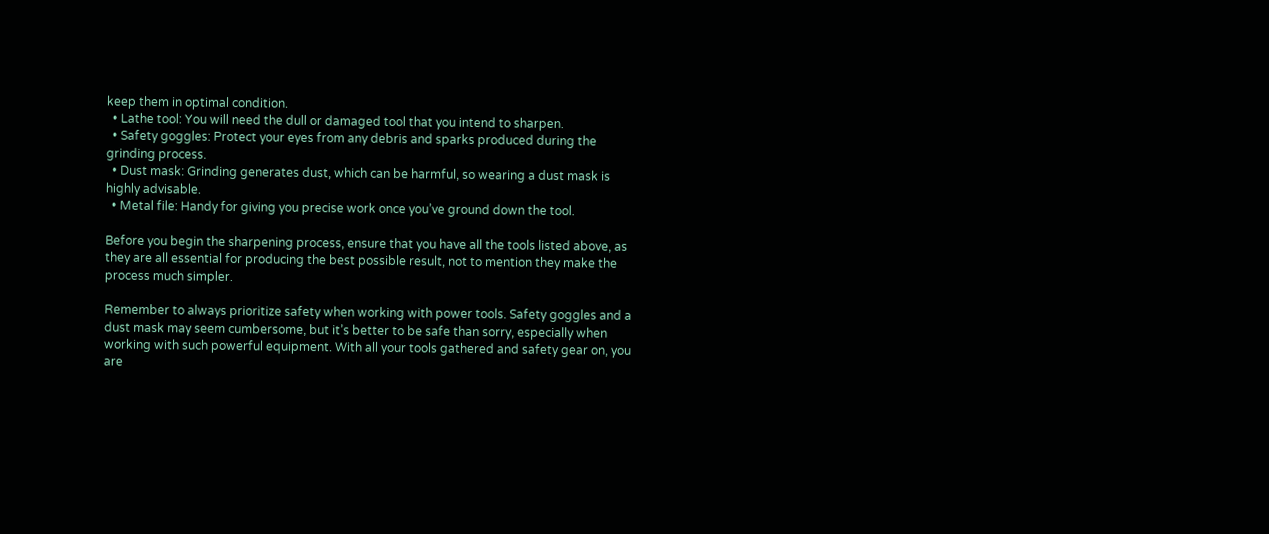keep them in optimal condition.
  • Lathe tool: You will need the dull or damaged tool that you intend to sharpen.
  • Safety goggles: Protect your eyes from any debris and sparks produced during the grinding process.
  • Dust mask: Grinding generates dust, which can be harmful, so wearing a dust mask is highly advisable.
  • Metal file: Handy for giving you precise work once you’ve ground down the tool.

Before you begin the sharpening process, ensure that you have all the tools listed above, as they are all essential for producing the best possible result, not to mention they make the process much simpler.

Remember to always prioritize safety when working with power tools. Safety goggles and a dust mask may seem cumbersome, but it’s better to be safe than sorry, especially when working with such powerful equipment. With all your tools gathered and safety gear on, you are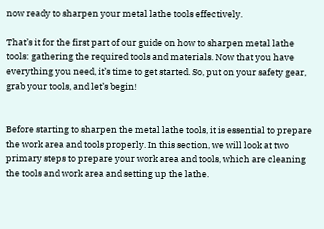now ready to sharpen your metal lathe tools effectively.

That’s it for the first part of our guide on how to sharpen metal lathe tools: gathering the required tools and materials. Now that you have everything you need, it’s time to get started. So, put on your safety gear, grab your tools, and let’s begin!


Before starting to sharpen the metal lathe tools, it is essential to prepare the work area and tools properly. In this section, we will look at two primary steps to prepare your work area and tools, which are cleaning the tools and work area and setting up the lathe.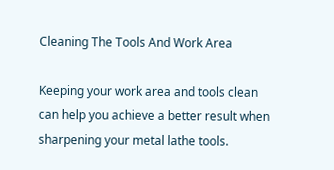Cleaning The Tools And Work Area

Keeping your work area and tools clean can help you achieve a better result when sharpening your metal lathe tools.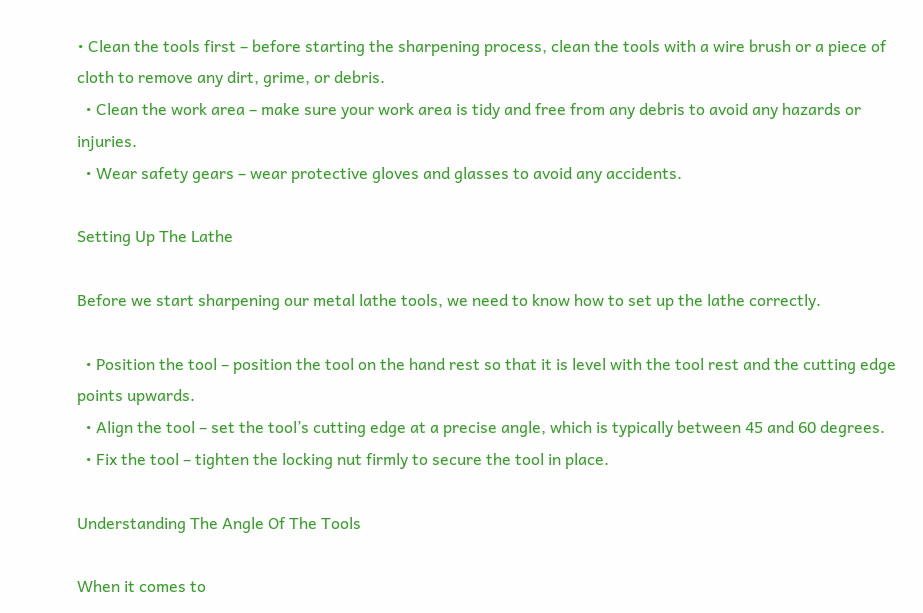• Clean the tools first – before starting the sharpening process, clean the tools with a wire brush or a piece of cloth to remove any dirt, grime, or debris.
  • Clean the work area – make sure your work area is tidy and free from any debris to avoid any hazards or injuries.
  • Wear safety gears – wear protective gloves and glasses to avoid any accidents.

Setting Up The Lathe

Before we start sharpening our metal lathe tools, we need to know how to set up the lathe correctly.

  • Position the tool – position the tool on the hand rest so that it is level with the tool rest and the cutting edge points upwards.
  • Align the tool – set the tool’s cutting edge at a precise angle, which is typically between 45 and 60 degrees.
  • Fix the tool – tighten the locking nut firmly to secure the tool in place.

Understanding The Angle Of The Tools

When it comes to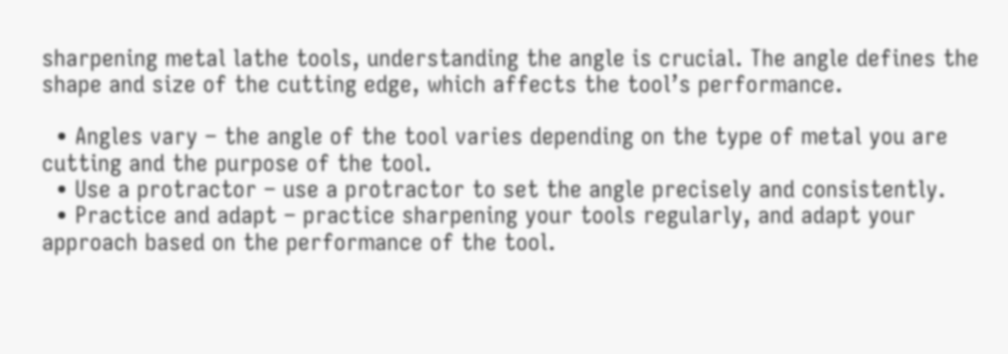sharpening metal lathe tools, understanding the angle is crucial. The angle defines the shape and size of the cutting edge, which affects the tool’s performance.

  • Angles vary – the angle of the tool varies depending on the type of metal you are cutting and the purpose of the tool.
  • Use a protractor – use a protractor to set the angle precisely and consistently.
  • Practice and adapt – practice sharpening your tools regularly, and adapt your approach based on the performance of the tool.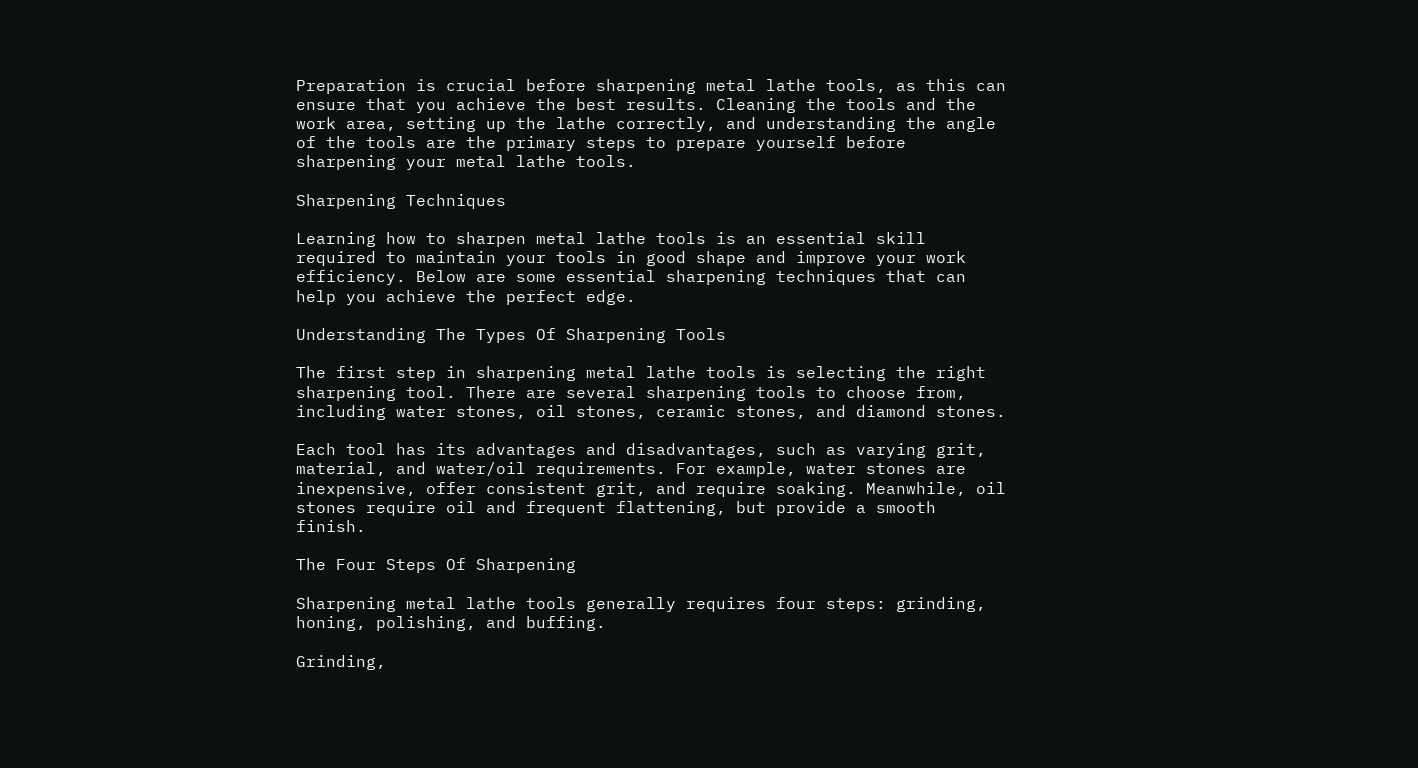Preparation is crucial before sharpening metal lathe tools, as this can ensure that you achieve the best results. Cleaning the tools and the work area, setting up the lathe correctly, and understanding the angle of the tools are the primary steps to prepare yourself before sharpening your metal lathe tools.

Sharpening Techniques

Learning how to sharpen metal lathe tools is an essential skill required to maintain your tools in good shape and improve your work efficiency. Below are some essential sharpening techniques that can help you achieve the perfect edge.

Understanding The Types Of Sharpening Tools

The first step in sharpening metal lathe tools is selecting the right sharpening tool. There are several sharpening tools to choose from, including water stones, oil stones, ceramic stones, and diamond stones.

Each tool has its advantages and disadvantages, such as varying grit, material, and water/oil requirements. For example, water stones are inexpensive, offer consistent grit, and require soaking. Meanwhile, oil stones require oil and frequent flattening, but provide a smooth finish.

The Four Steps Of Sharpening

Sharpening metal lathe tools generally requires four steps: grinding, honing, polishing, and buffing.

Grinding,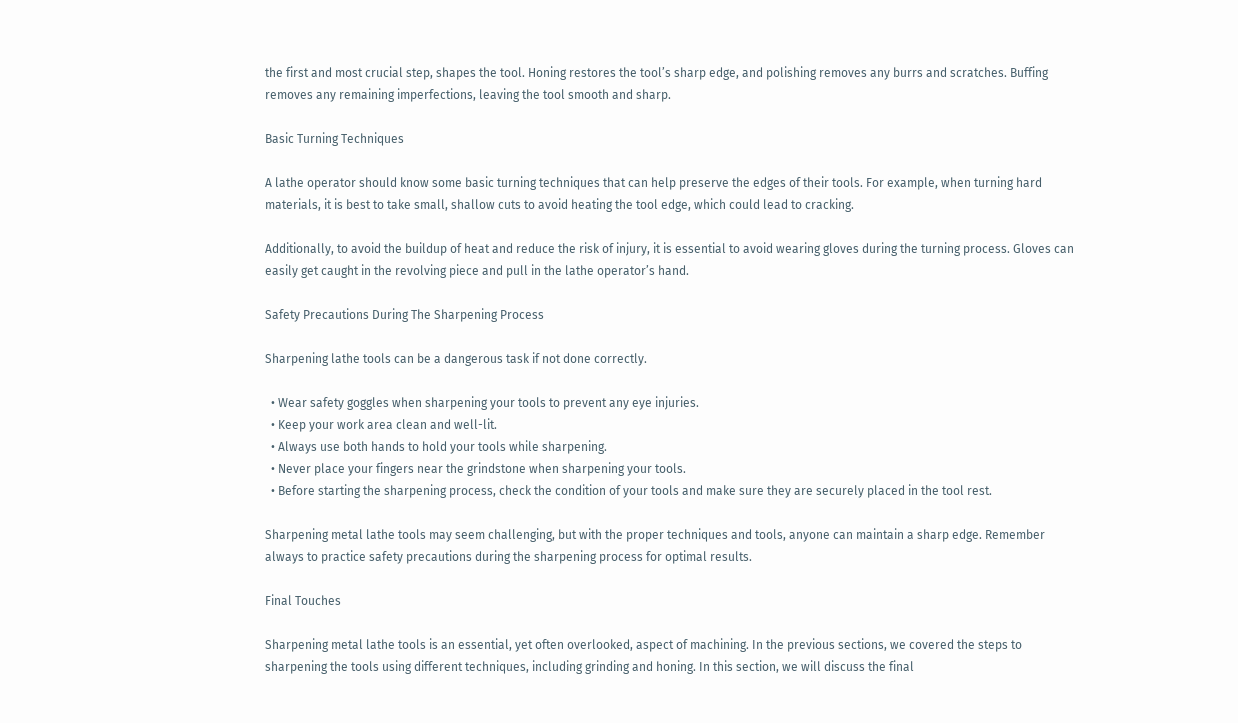the first and most crucial step, shapes the tool. Honing restores the tool’s sharp edge, and polishing removes any burrs and scratches. Buffing removes any remaining imperfections, leaving the tool smooth and sharp.

Basic Turning Techniques

A lathe operator should know some basic turning techniques that can help preserve the edges of their tools. For example, when turning hard materials, it is best to take small, shallow cuts to avoid heating the tool edge, which could lead to cracking.

Additionally, to avoid the buildup of heat and reduce the risk of injury, it is essential to avoid wearing gloves during the turning process. Gloves can easily get caught in the revolving piece and pull in the lathe operator’s hand.

Safety Precautions During The Sharpening Process

Sharpening lathe tools can be a dangerous task if not done correctly.

  • Wear safety goggles when sharpening your tools to prevent any eye injuries.
  • Keep your work area clean and well-lit.
  • Always use both hands to hold your tools while sharpening.
  • Never place your fingers near the grindstone when sharpening your tools.
  • Before starting the sharpening process, check the condition of your tools and make sure they are securely placed in the tool rest.

Sharpening metal lathe tools may seem challenging, but with the proper techniques and tools, anyone can maintain a sharp edge. Remember always to practice safety precautions during the sharpening process for optimal results.

Final Touches

Sharpening metal lathe tools is an essential, yet often overlooked, aspect of machining. In the previous sections, we covered the steps to sharpening the tools using different techniques, including grinding and honing. In this section, we will discuss the final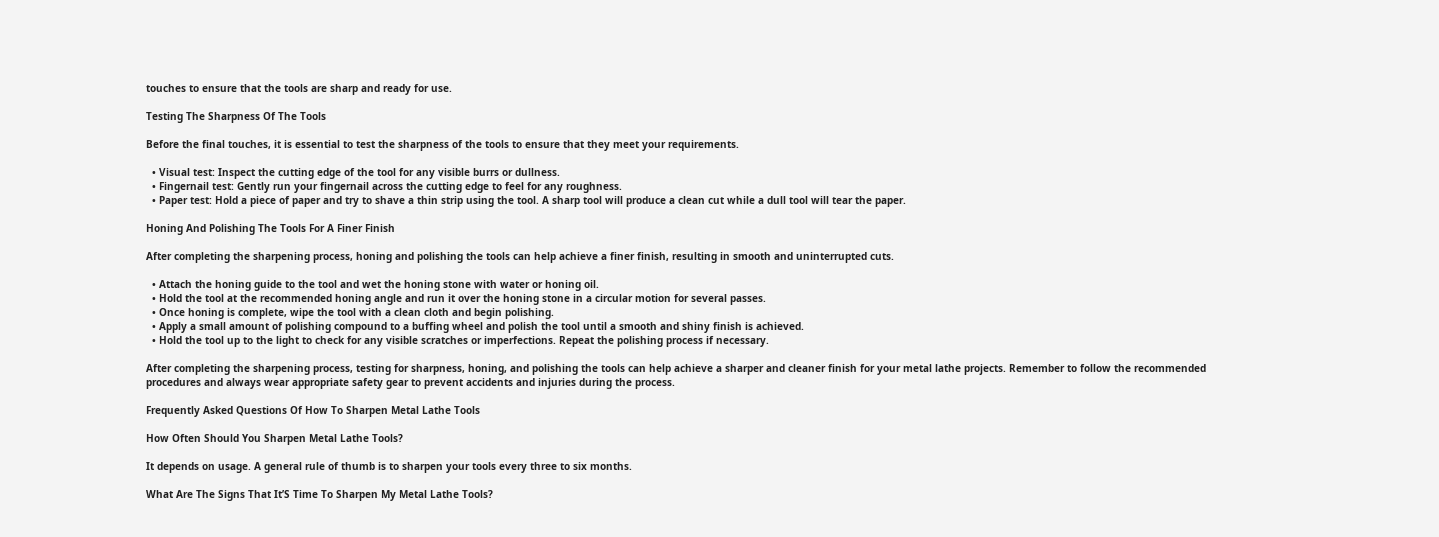touches to ensure that the tools are sharp and ready for use.

Testing The Sharpness Of The Tools

Before the final touches, it is essential to test the sharpness of the tools to ensure that they meet your requirements.

  • Visual test: Inspect the cutting edge of the tool for any visible burrs or dullness.
  • Fingernail test: Gently run your fingernail across the cutting edge to feel for any roughness.
  • Paper test: Hold a piece of paper and try to shave a thin strip using the tool. A sharp tool will produce a clean cut while a dull tool will tear the paper.

Honing And Polishing The Tools For A Finer Finish

After completing the sharpening process, honing and polishing the tools can help achieve a finer finish, resulting in smooth and uninterrupted cuts.

  • Attach the honing guide to the tool and wet the honing stone with water or honing oil.
  • Hold the tool at the recommended honing angle and run it over the honing stone in a circular motion for several passes.
  • Once honing is complete, wipe the tool with a clean cloth and begin polishing.
  • Apply a small amount of polishing compound to a buffing wheel and polish the tool until a smooth and shiny finish is achieved.
  • Hold the tool up to the light to check for any visible scratches or imperfections. Repeat the polishing process if necessary.

After completing the sharpening process, testing for sharpness, honing, and polishing the tools can help achieve a sharper and cleaner finish for your metal lathe projects. Remember to follow the recommended procedures and always wear appropriate safety gear to prevent accidents and injuries during the process.

Frequently Asked Questions Of How To Sharpen Metal Lathe Tools

How Often Should You Sharpen Metal Lathe Tools?

It depends on usage. A general rule of thumb is to sharpen your tools every three to six months.

What Are The Signs That It’S Time To Sharpen My Metal Lathe Tools?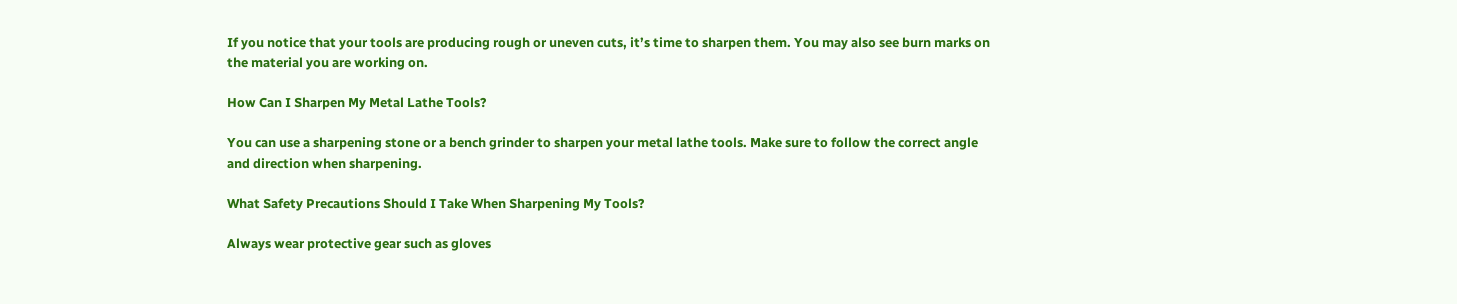If you notice that your tools are producing rough or uneven cuts, it’s time to sharpen them. You may also see burn marks on the material you are working on.

How Can I Sharpen My Metal Lathe Tools?

You can use a sharpening stone or a bench grinder to sharpen your metal lathe tools. Make sure to follow the correct angle and direction when sharpening.

What Safety Precautions Should I Take When Sharpening My Tools?

Always wear protective gear such as gloves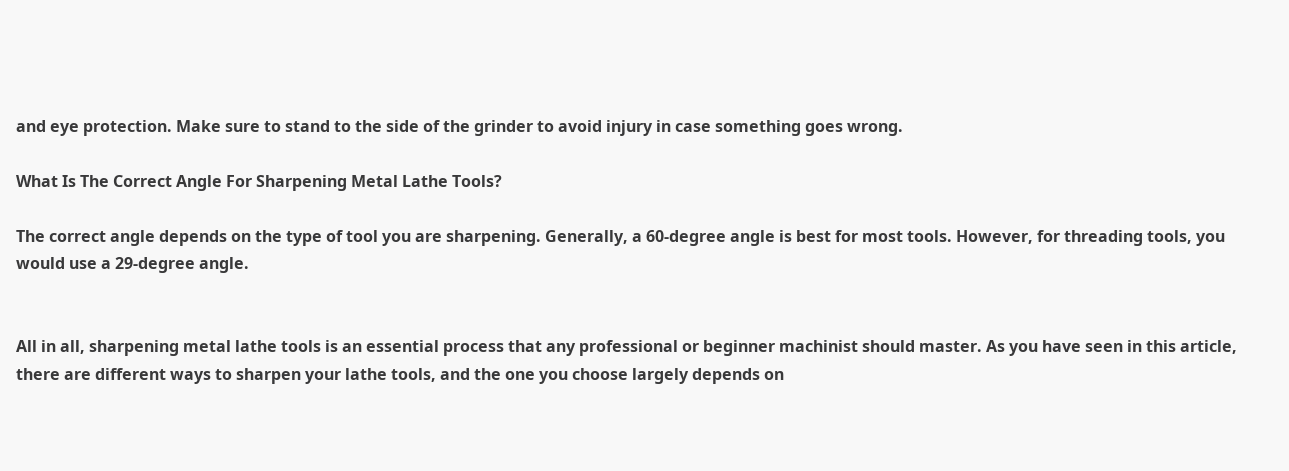and eye protection. Make sure to stand to the side of the grinder to avoid injury in case something goes wrong.

What Is The Correct Angle For Sharpening Metal Lathe Tools?

The correct angle depends on the type of tool you are sharpening. Generally, a 60-degree angle is best for most tools. However, for threading tools, you would use a 29-degree angle.


All in all, sharpening metal lathe tools is an essential process that any professional or beginner machinist should master. As you have seen in this article, there are different ways to sharpen your lathe tools, and the one you choose largely depends on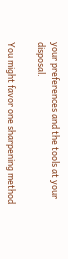your preferences and the tools at your disposal.

You might favor one sharpening method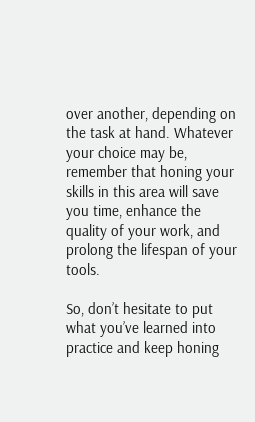over another, depending on the task at hand. Whatever your choice may be, remember that honing your skills in this area will save you time, enhance the quality of your work, and prolong the lifespan of your tools.

So, don’t hesitate to put what you’ve learned into practice and keep honing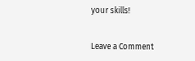your skills!


Leave a Comment